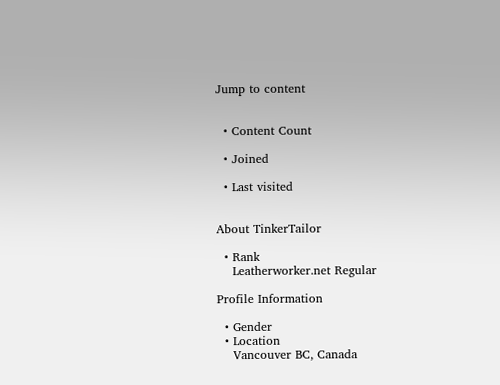Jump to content


  • Content Count

  • Joined

  • Last visited


About TinkerTailor

  • Rank
    Leatherworker.net Regular

Profile Information

  • Gender
  • Location
    Vancouver BC, Canada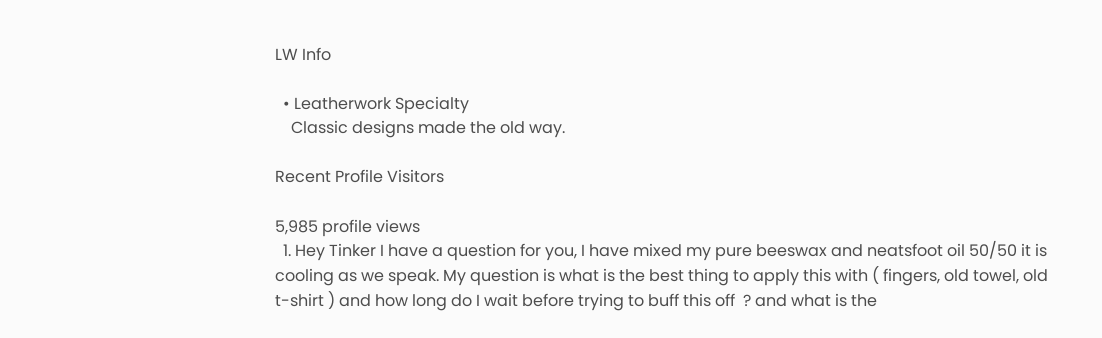LW Info

  • Leatherwork Specialty
    Classic designs made the old way.

Recent Profile Visitors

5,985 profile views
  1. Hey Tinker I have a question for you, I have mixed my pure beeswax and neatsfoot oil 50/50 it is cooling as we speak. My question is what is the best thing to apply this with ( fingers, old towel, old t-shirt ) and how long do I wait before trying to buff this off  ? and what is the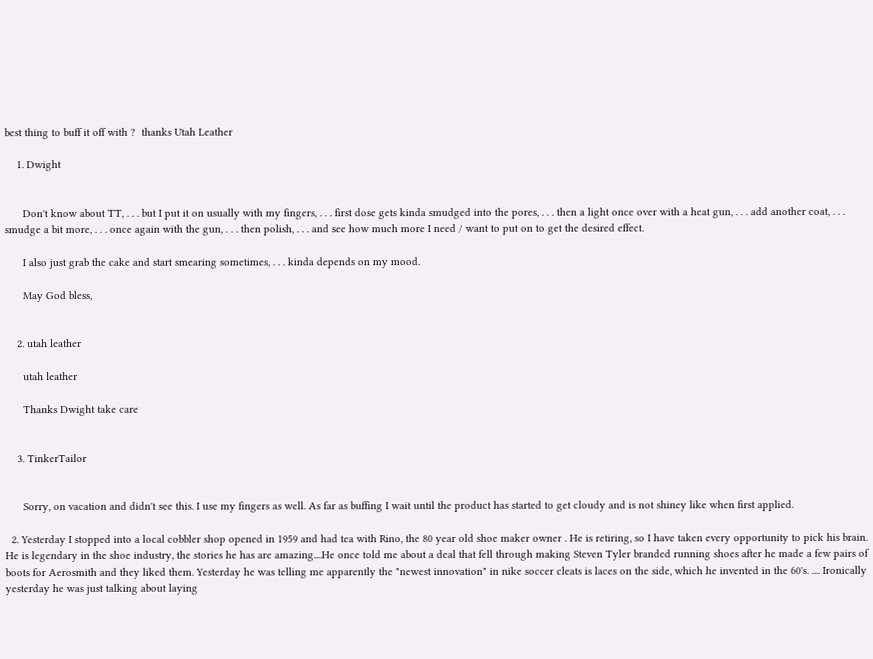best thing to buff it off with ?  thanks Utah Leather

    1. Dwight


      Don't know about TT, . . . but I put it on usually with my fingers, . . . first dose gets kinda smudged into the pores, . . . then a light once over with a heat gun, . . . add another coat, . . . smudge a bit more, . . . once again with the gun, . . . then polish, . . . and see how much more I need / want to put on to get the desired effect.

      I also just grab the cake and start smearing sometimes, . . . kinda depends on my mood.

      May God bless,


    2. utah leather

      utah leather

      Thanks Dwight take care


    3. TinkerTailor


      Sorry, on vacation and didn't see this. I use my fingers as well. As far as buffing I wait until the product has started to get cloudy and is not shiney like when first applied.

  2. Yesterday I stopped into a local cobbler shop opened in 1959 and had tea with Rino, the 80 year old shoe maker owner . He is retiring, so I have taken every opportunity to pick his brain. He is legendary in the shoe industry, the stories he has are amazing....He once told me about a deal that fell through making Steven Tyler branded running shoes after he made a few pairs of boots for Aerosmith and they liked them. Yesterday he was telling me apparently the "newest innovation" in nike soccer cleats is laces on the side, which he invented in the 60's. .... Ironically yesterday he was just talking about laying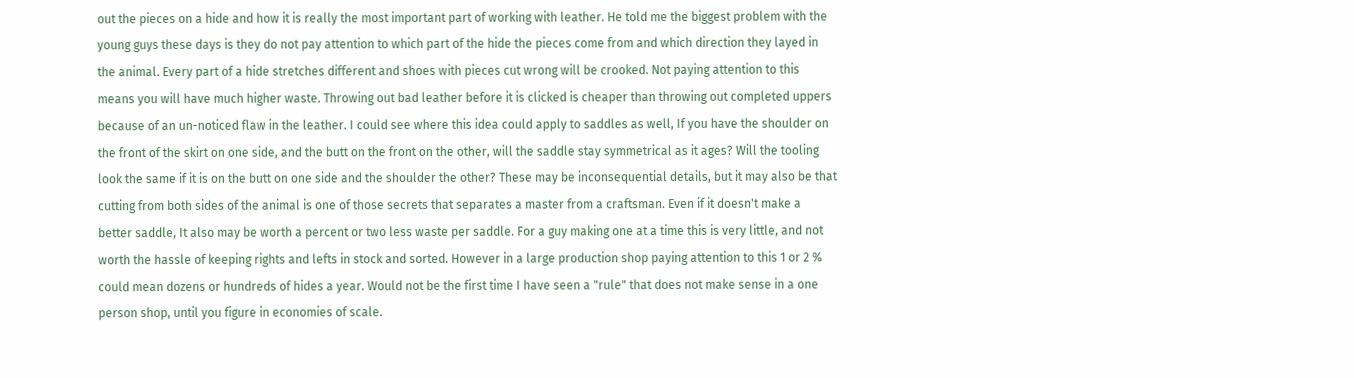out the pieces on a hide and how it is really the most important part of working with leather. He told me the biggest problem with the young guys these days is they do not pay attention to which part of the hide the pieces come from and which direction they layed in the animal. Every part of a hide stretches different and shoes with pieces cut wrong will be crooked. Not paying attention to this means you will have much higher waste. Throwing out bad leather before it is clicked is cheaper than throwing out completed uppers because of an un-noticed flaw in the leather. I could see where this idea could apply to saddles as well, If you have the shoulder on the front of the skirt on one side, and the butt on the front on the other, will the saddle stay symmetrical as it ages? Will the tooling look the same if it is on the butt on one side and the shoulder the other? These may be inconsequential details, but it may also be that cutting from both sides of the animal is one of those secrets that separates a master from a craftsman. Even if it doesn't make a better saddle, It also may be worth a percent or two less waste per saddle. For a guy making one at a time this is very little, and not worth the hassle of keeping rights and lefts in stock and sorted. However in a large production shop paying attention to this 1 or 2 % could mean dozens or hundreds of hides a year. Would not be the first time I have seen a "rule" that does not make sense in a one person shop, until you figure in economies of scale.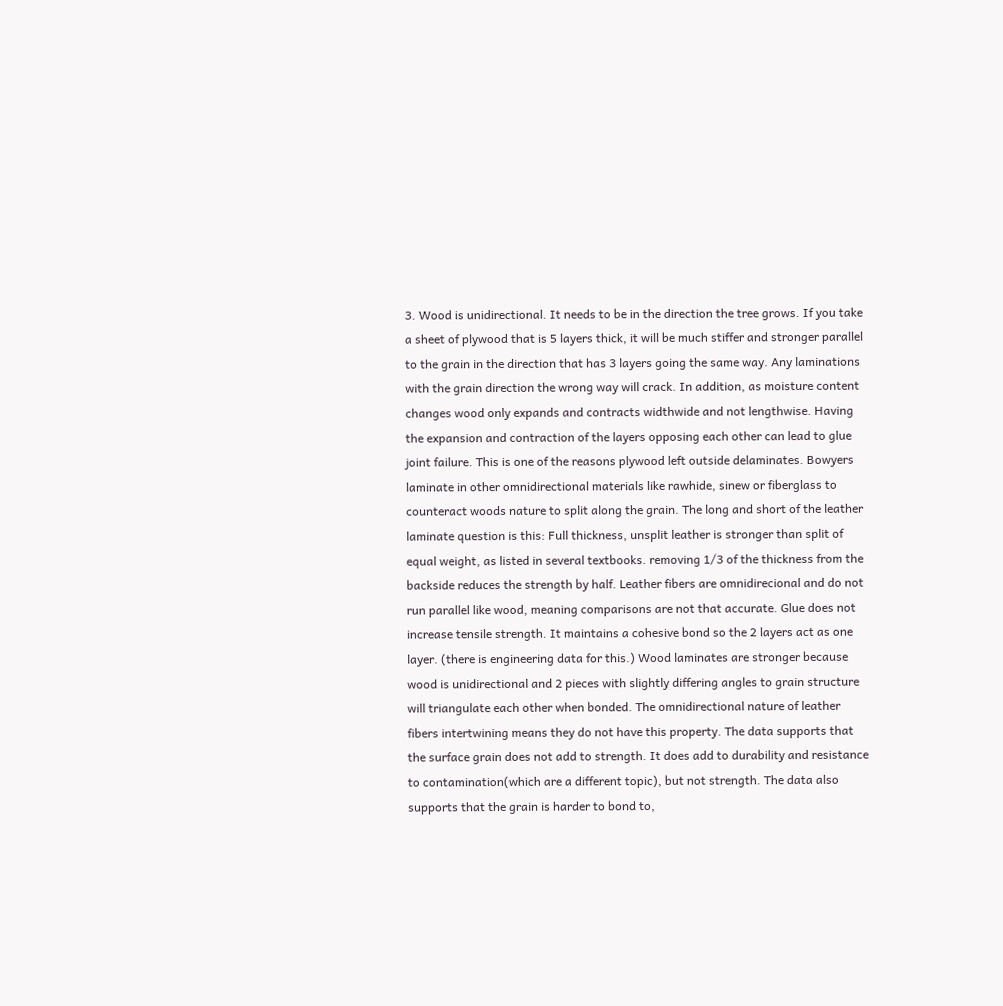3. Wood is unidirectional. It needs to be in the direction the tree grows. If you take a sheet of plywood that is 5 layers thick, it will be much stiffer and stronger parallel to the grain in the direction that has 3 layers going the same way. Any laminations with the grain direction the wrong way will crack. In addition, as moisture content changes wood only expands and contracts widthwide and not lengthwise. Having the expansion and contraction of the layers opposing each other can lead to glue joint failure. This is one of the reasons plywood left outside delaminates. Bowyers laminate in other omnidirectional materials like rawhide, sinew or fiberglass to counteract woods nature to split along the grain. The long and short of the leather laminate question is this: Full thickness, unsplit leather is stronger than split of equal weight, as listed in several textbooks. removing 1/3 of the thickness from the backside reduces the strength by half. Leather fibers are omnidirecional and do not run parallel like wood, meaning comparisons are not that accurate. Glue does not increase tensile strength. It maintains a cohesive bond so the 2 layers act as one layer. (there is engineering data for this.) Wood laminates are stronger because wood is unidirectional and 2 pieces with slightly differing angles to grain structure will triangulate each other when bonded. The omnidirectional nature of leather fibers intertwining means they do not have this property. The data supports that the surface grain does not add to strength. It does add to durability and resistance to contamination(which are a different topic), but not strength. The data also supports that the grain is harder to bond to,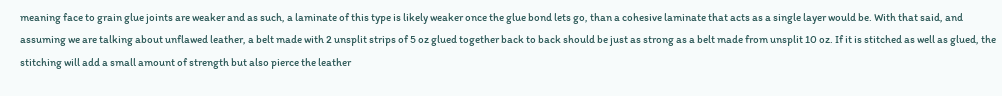meaning face to grain glue joints are weaker and as such, a laminate of this type is likely weaker once the glue bond lets go, than a cohesive laminate that acts as a single layer would be. With that said, and assuming we are talking about unflawed leather, a belt made with 2 unsplit strips of 5 oz glued together back to back should be just as strong as a belt made from unsplit 10 oz. If it is stitched as well as glued, the stitching will add a small amount of strength but also pierce the leather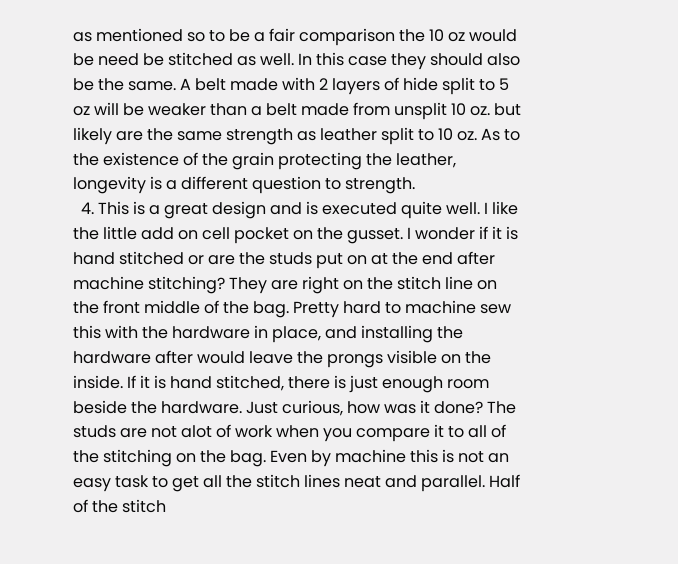as mentioned so to be a fair comparison the 10 oz would be need be stitched as well. In this case they should also be the same. A belt made with 2 layers of hide split to 5 oz will be weaker than a belt made from unsplit 10 oz. but likely are the same strength as leather split to 10 oz. As to the existence of the grain protecting the leather, longevity is a different question to strength.
  4. This is a great design and is executed quite well. I like the little add on cell pocket on the gusset. I wonder if it is hand stitched or are the studs put on at the end after machine stitching? They are right on the stitch line on the front middle of the bag. Pretty hard to machine sew this with the hardware in place, and installing the hardware after would leave the prongs visible on the inside. If it is hand stitched, there is just enough room beside the hardware. Just curious, how was it done? The studs are not alot of work when you compare it to all of the stitching on the bag. Even by machine this is not an easy task to get all the stitch lines neat and parallel. Half of the stitch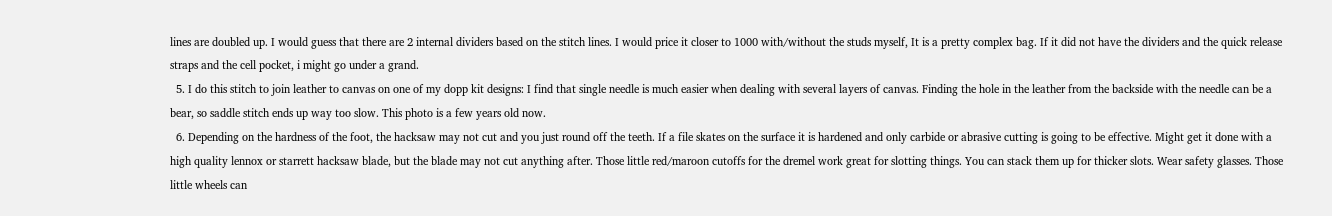lines are doubled up. I would guess that there are 2 internal dividers based on the stitch lines. I would price it closer to 1000 with/without the studs myself, It is a pretty complex bag. If it did not have the dividers and the quick release straps and the cell pocket, i might go under a grand.
  5. I do this stitch to join leather to canvas on one of my dopp kit designs: I find that single needle is much easier when dealing with several layers of canvas. Finding the hole in the leather from the backside with the needle can be a bear, so saddle stitch ends up way too slow. This photo is a few years old now.
  6. Depending on the hardness of the foot, the hacksaw may not cut and you just round off the teeth. If a file skates on the surface it is hardened and only carbide or abrasive cutting is going to be effective. Might get it done with a high quality lennox or starrett hacksaw blade, but the blade may not cut anything after. Those little red/maroon cutoffs for the dremel work great for slotting things. You can stack them up for thicker slots. Wear safety glasses. Those little wheels can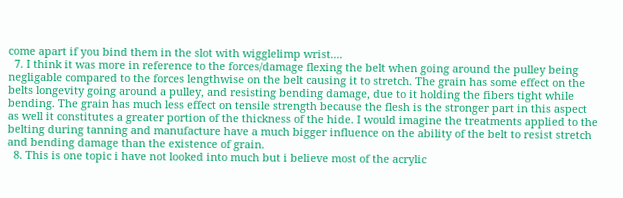come apart if you bind them in the slot with wigglelimp wrist....
  7. I think it was more in reference to the forces/damage flexing the belt when going around the pulley being negligable compared to the forces lengthwise on the belt causing it to stretch. The grain has some effect on the belts longevity going around a pulley, and resisting bending damage, due to it holding the fibers tight while bending. The grain has much less effect on tensile strength because the flesh is the stronger part in this aspect as well it constitutes a greater portion of the thickness of the hide. I would imagine the treatments applied to the belting during tanning and manufacture have a much bigger influence on the ability of the belt to resist stretch and bending damage than the existence of grain.
  8. This is one topic i have not looked into much but i believe most of the acrylic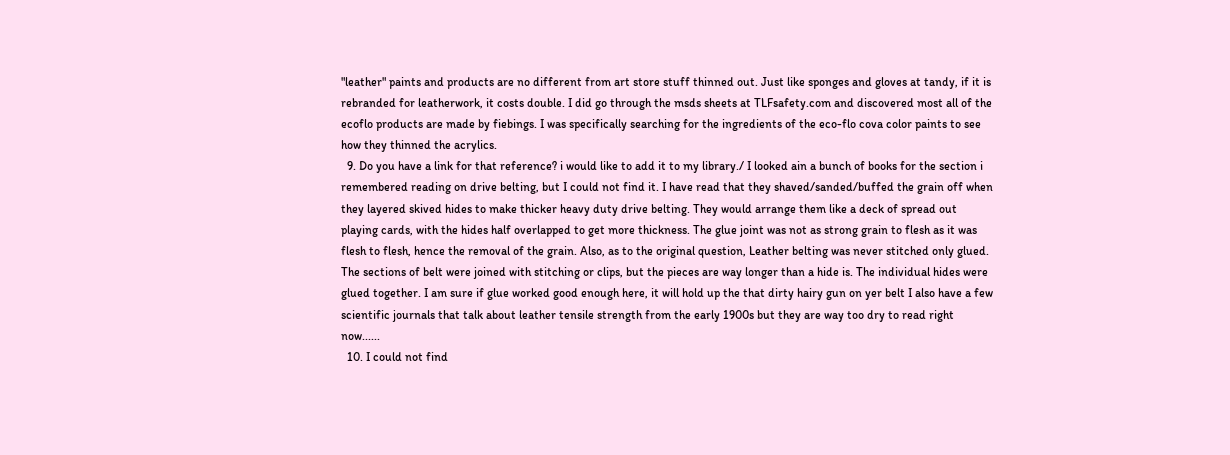"leather" paints and products are no different from art store stuff thinned out. Just like sponges and gloves at tandy, if it is rebranded for leatherwork, it costs double. I did go through the msds sheets at TLFsafety.com and discovered most all of the ecoflo products are made by fiebings. I was specifically searching for the ingredients of the eco-flo cova color paints to see how they thinned the acrylics.
  9. Do you have a link for that reference? i would like to add it to my library./ I looked ain a bunch of books for the section i remembered reading on drive belting, but I could not find it. I have read that they shaved/sanded/buffed the grain off when they layered skived hides to make thicker heavy duty drive belting. They would arrange them like a deck of spread out playing cards, with the hides half overlapped to get more thickness. The glue joint was not as strong grain to flesh as it was flesh to flesh, hence the removal of the grain. Also, as to the original question, Leather belting was never stitched only glued. The sections of belt were joined with stitching or clips, but the pieces are way longer than a hide is. The individual hides were glued together. I am sure if glue worked good enough here, it will hold up the that dirty hairy gun on yer belt I also have a few scientific journals that talk about leather tensile strength from the early 1900s but they are way too dry to read right now......
  10. I could not find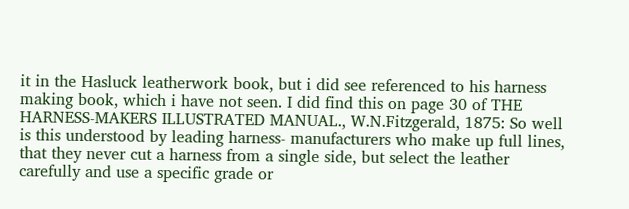it in the Hasluck leatherwork book, but i did see referenced to his harness making book, which i have not seen. I did find this on page 30 of THE HARNESS-MAKERS ILLUSTRATED MANUAL., W.N.Fitzgerald, 1875: So well is this understood by leading harness- manufacturers who make up full lines, that they never cut a harness from a single side, but select the leather carefully and use a specific grade or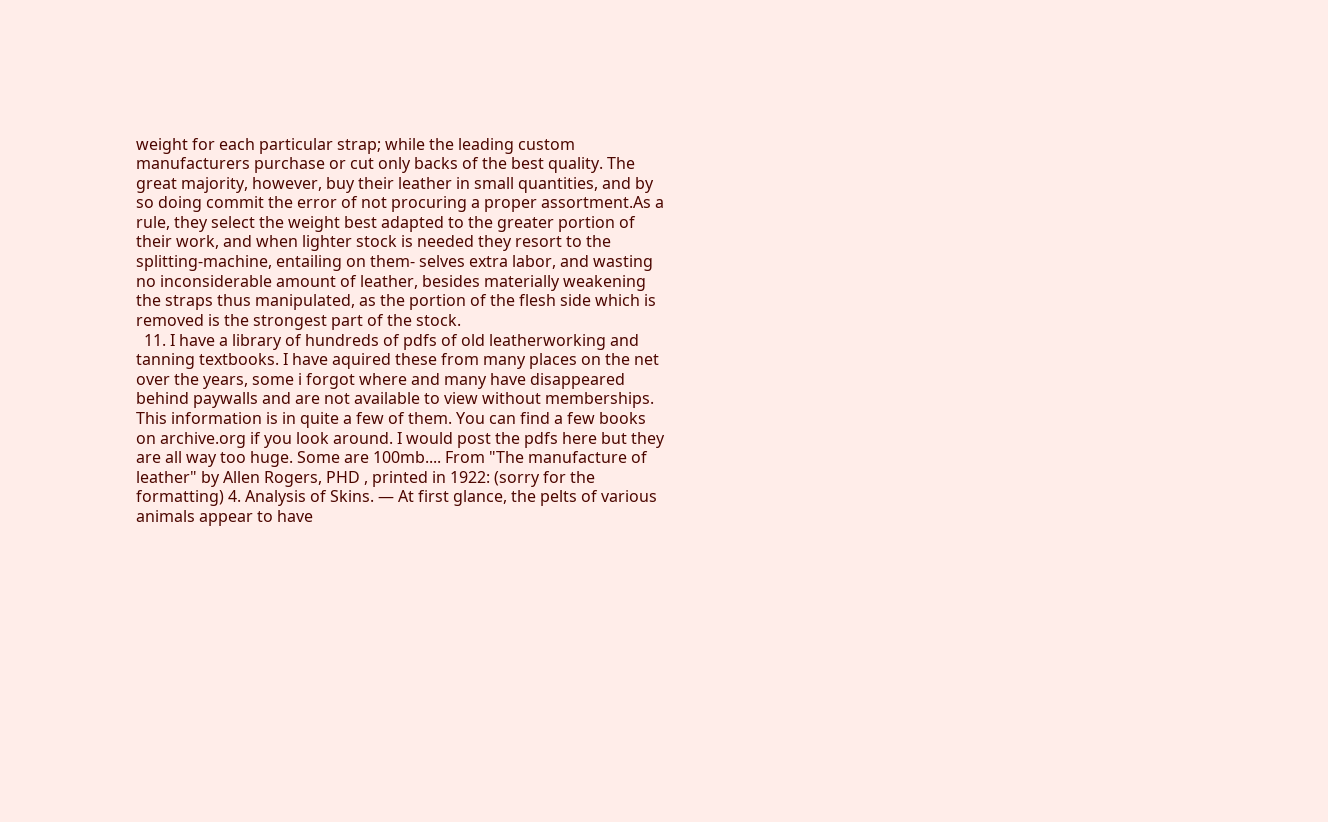weight for each particular strap; while the leading custom manufacturers purchase or cut only backs of the best quality. The great majority, however, buy their leather in small quantities, and by so doing commit the error of not procuring a proper assortment.As a rule, they select the weight best adapted to the greater portion of their work, and when lighter stock is needed they resort to the splitting-machine, entailing on them- selves extra labor, and wasting no inconsiderable amount of leather, besides materially weakening the straps thus manipulated, as the portion of the flesh side which is removed is the strongest part of the stock.
  11. I have a library of hundreds of pdfs of old leatherworking and tanning textbooks. I have aquired these from many places on the net over the years, some i forgot where and many have disappeared behind paywalls and are not available to view without memberships. This information is in quite a few of them. You can find a few books on archive.org if you look around. I would post the pdfs here but they are all way too huge. Some are 100mb.... From "The manufacture of leather" by Allen Rogers, PHD , printed in 1922: (sorry for the formatting) 4. Analysis of Skins. — At first glance, the pelts of various animals appear to have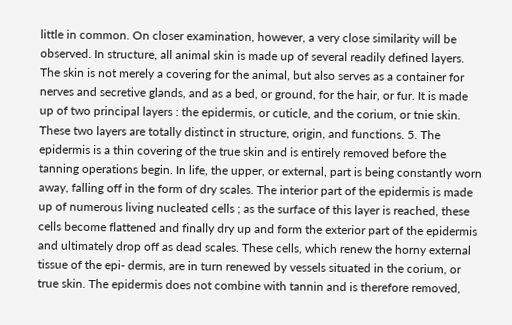little in common. On closer examination, however, a very close similarity will be observed. In structure, all animal skin is made up of several readily defined layers. The skin is not merely a covering for the animal, but also serves as a container for nerves and secretive glands, and as a bed, or ground, for the hair, or fur. It is made up of two principal layers : the epidermis, or cuticle, and the corium, or tnie skin. These two layers are totally distinct in structure, origin, and functions. 5. The epidermis is a thin covering of the true skin and is entirely removed before the tanning operations begin. In life, the upper, or external, part is being constantly worn away, falling off in the form of dry scales. The interior part of the epidermis is made up of numerous living nucleated cells ; as the surface of this layer is reached, these cells become flattened and finally dry up and form the exterior part of the epidermis and ultimately drop off as dead scales. These cells, which renew the horny external tissue of the epi- dermis, are in turn renewed by vessels situated in the corium, or true skin. The epidermis does not combine with tannin and is therefore removed,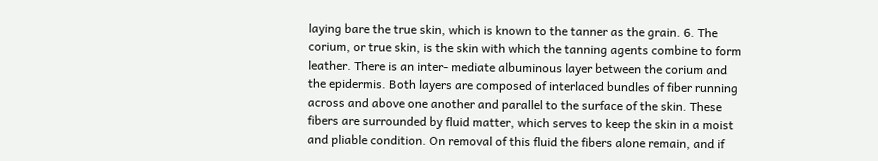laying bare the true skin, which is known to the tanner as the grain. 6. The corium, or true skin, is the skin with which the tanning agents combine to form leather. There is an inter- mediate albuminous layer between the corium and the epidermis. Both layers are composed of interlaced bundles of fiber running across and above one another and parallel to the surface of the skin. These fibers are surrounded by fluid matter, which serves to keep the skin in a moist and pliable condition. On removal of this fluid the fibers alone remain, and if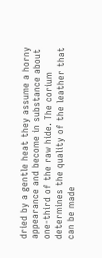dried by a gentle heat they assume a horny appearance and become in substance about one-third of the raw hide. The corium determines the quality of the leather that can be made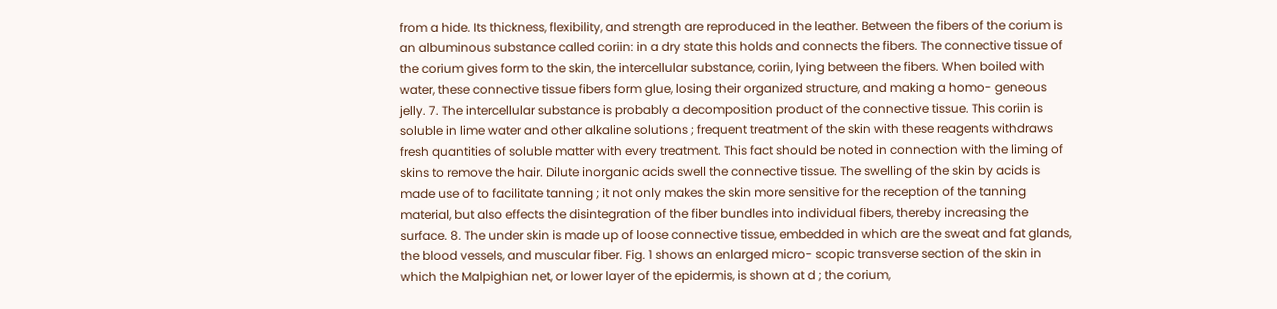from a hide. Its thickness, flexibility, and strength are reproduced in the leather. Between the fibers of the corium is an albuminous substance called coriin: in a dry state this holds and connects the fibers. The connective tissue of the corium gives form to the skin, the intercellular substance, coriin, lying between the fibers. When boiled with water, these connective tissue fibers form glue, losing their organized structure, and making a homo- geneous jelly. 7. The intercellular substance is probably a decomposition product of the connective tissue. This coriin is soluble in lime water and other alkaline solutions ; frequent treatment of the skin with these reagents withdraws fresh quantities of soluble matter with every treatment. This fact should be noted in connection with the liming of skins to remove the hair. Dilute inorganic acids swell the connective tissue. The swelling of the skin by acids is made use of to facilitate tanning ; it not only makes the skin more sensitive for the reception of the tanning material, but also effects the disintegration of the fiber bundles into individual fibers, thereby increasing the surface. 8. The under skin is made up of loose connective tissue, embedded in which are the sweat and fat glands, the blood vessels, and muscular fiber. Fig. 1 shows an enlarged micro- scopic transverse section of the skin in which the Malpighian net, or lower layer of the epidermis, is shown at d ; the corium,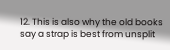12. This is also why the old books say a strap is best from unsplit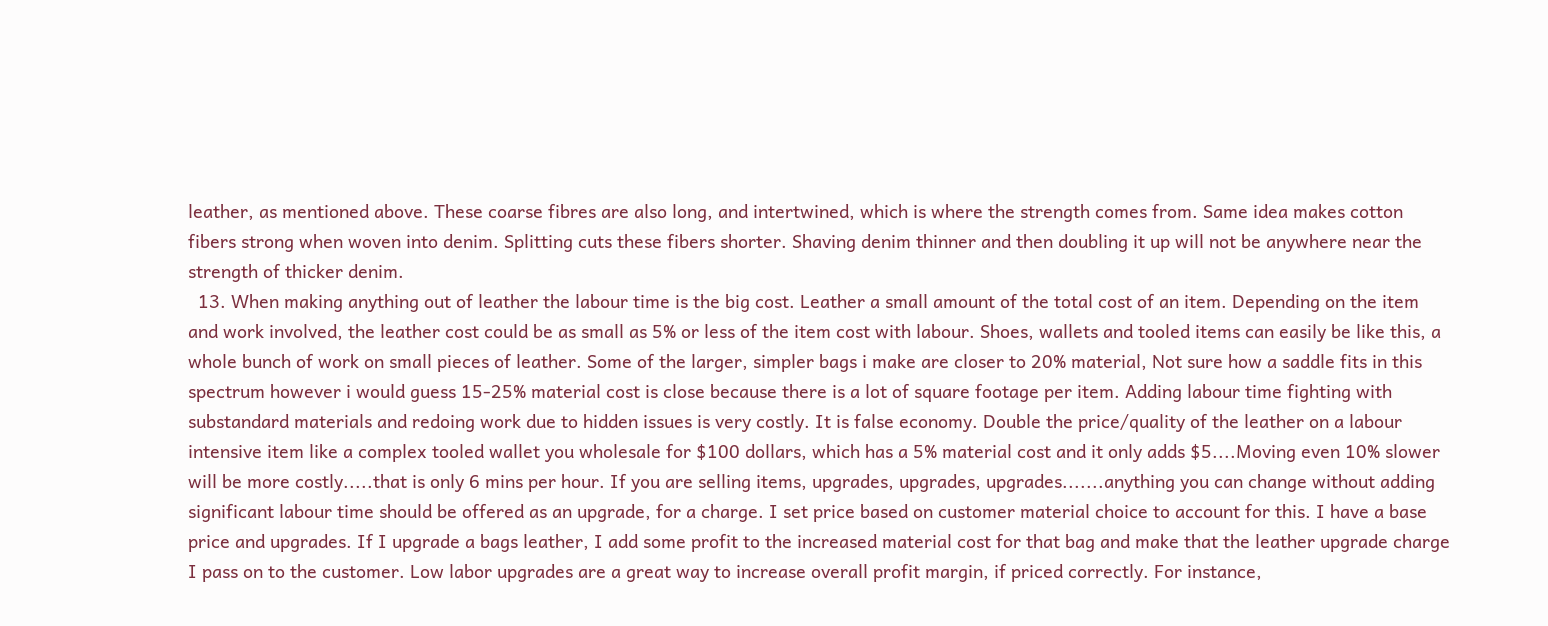leather, as mentioned above. These coarse fibres are also long, and intertwined, which is where the strength comes from. Same idea makes cotton fibers strong when woven into denim. Splitting cuts these fibers shorter. Shaving denim thinner and then doubling it up will not be anywhere near the strength of thicker denim.
  13. When making anything out of leather the labour time is the big cost. Leather a small amount of the total cost of an item. Depending on the item and work involved, the leather cost could be as small as 5% or less of the item cost with labour. Shoes, wallets and tooled items can easily be like this, a whole bunch of work on small pieces of leather. Some of the larger, simpler bags i make are closer to 20% material, Not sure how a saddle fits in this spectrum however i would guess 15-25% material cost is close because there is a lot of square footage per item. Adding labour time fighting with substandard materials and redoing work due to hidden issues is very costly. It is false economy. Double the price/quality of the leather on a labour intensive item like a complex tooled wallet you wholesale for $100 dollars, which has a 5% material cost and it only adds $5....Moving even 10% slower will be more costly.....that is only 6 mins per hour. If you are selling items, upgrades, upgrades, upgrades.......anything you can change without adding significant labour time should be offered as an upgrade, for a charge. I set price based on customer material choice to account for this. I have a base price and upgrades. If I upgrade a bags leather, I add some profit to the increased material cost for that bag and make that the leather upgrade charge I pass on to the customer. Low labor upgrades are a great way to increase overall profit margin, if priced correctly. For instance,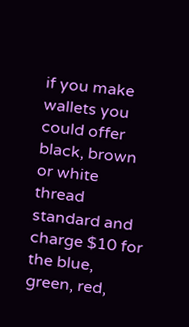if you make wallets you could offer black, brown or white thread standard and charge $10 for the blue, green, red,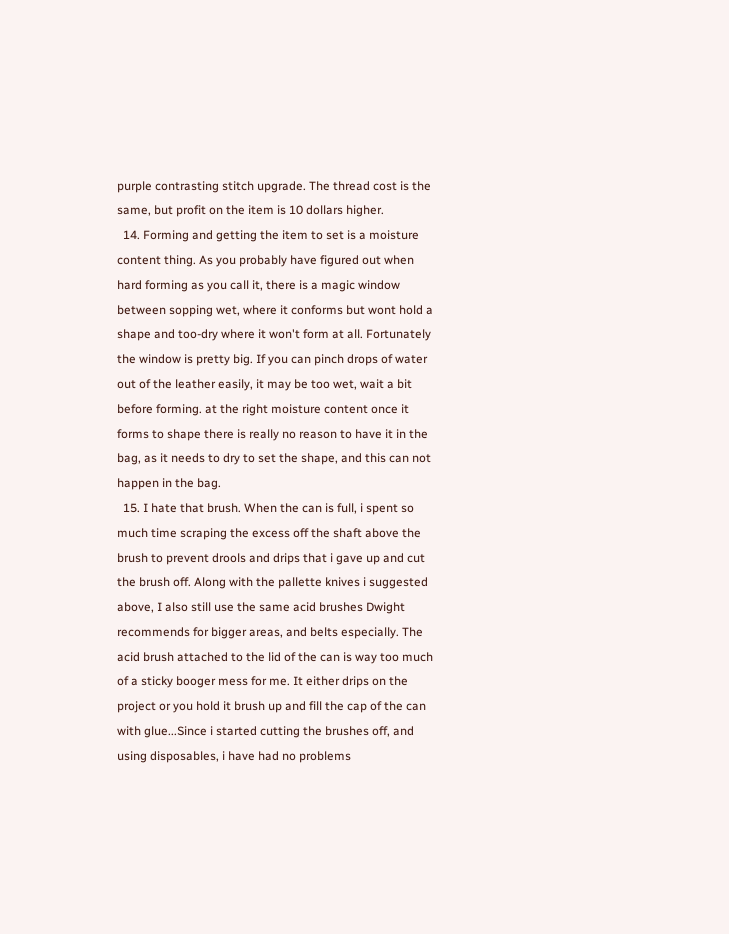purple contrasting stitch upgrade. The thread cost is the same, but profit on the item is 10 dollars higher.
  14. Forming and getting the item to set is a moisture content thing. As you probably have figured out when hard forming as you call it, there is a magic window between sopping wet, where it conforms but wont hold a shape and too-dry where it won't form at all. Fortunately the window is pretty big. If you can pinch drops of water out of the leather easily, it may be too wet, wait a bit before forming. at the right moisture content once it forms to shape there is really no reason to have it in the bag, as it needs to dry to set the shape, and this can not happen in the bag.
  15. I hate that brush. When the can is full, i spent so much time scraping the excess off the shaft above the brush to prevent drools and drips that i gave up and cut the brush off. Along with the pallette knives i suggested above, I also still use the same acid brushes Dwight recommends for bigger areas, and belts especially. The acid brush attached to the lid of the can is way too much of a sticky booger mess for me. It either drips on the project or you hold it brush up and fill the cap of the can with glue...Since i started cutting the brushes off, and using disposables, i have had no problems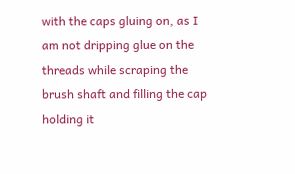with the caps gluing on, as I am not dripping glue on the threads while scraping the brush shaft and filling the cap holding it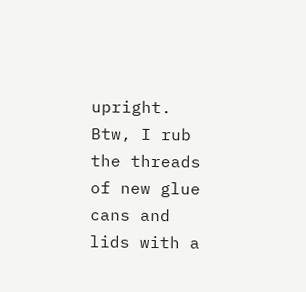upright. Btw, I rub the threads of new glue cans and lids with a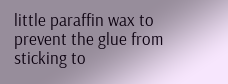little paraffin wax to prevent the glue from sticking to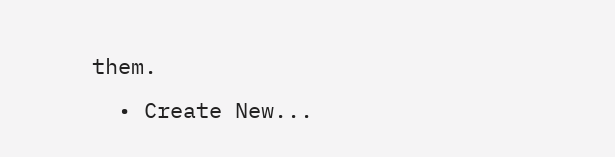them.
  • Create New...